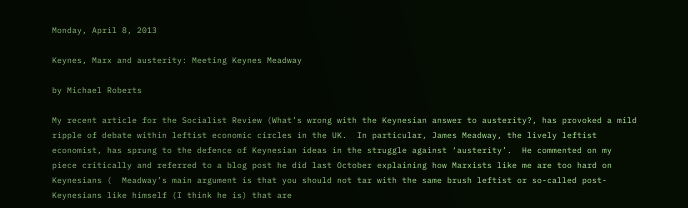Monday, April 8, 2013

Keynes, Marx and austerity: Meeting Keynes Meadway

by Michael Roberts

My recent article for the Socialist Review (What’s wrong with the Keynesian answer to austerity?, has provoked a mild ripple of debate within leftist economic circles in the UK.  In particular, James Meadway, the lively leftist economist, has sprung to the defence of Keynesian ideas in the struggle against ‘austerity’.  He commented on my piece critically and referred to a blog post he did last October explaining how Marxists like me are too hard on Keynesians (  Meadway’s main argument is that you should not tar with the same brush leftist or so-called post-Keynesians like himself (I think he is) that are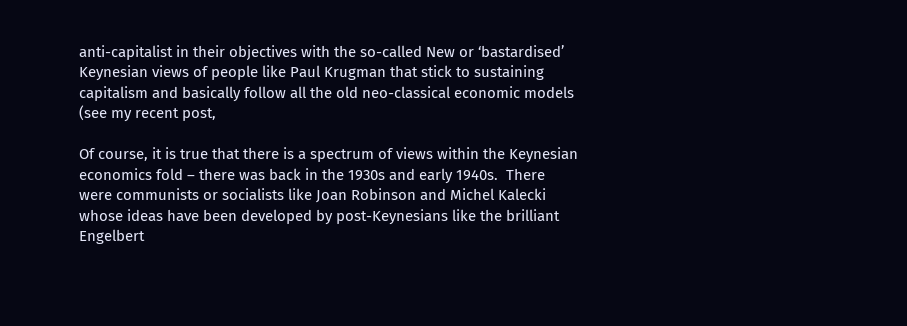anti-capitalist in their objectives with the so-called New or ‘bastardised’ Keynesian views of people like Paul Krugman that stick to sustaining capitalism and basically follow all the old neo-classical economic models (see my recent post,

Of course, it is true that there is a spectrum of views within the Keynesian economics fold – there was back in the 1930s and early 1940s.  There were communists or socialists like Joan Robinson and Michel Kalecki whose ideas have been developed by post-Keynesians like the brilliant Engelbert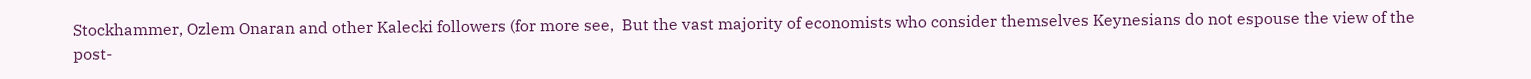Stockhammer, Ozlem Onaran and other Kalecki followers (for more see,  But the vast majority of economists who consider themselves Keynesians do not espouse the view of the post-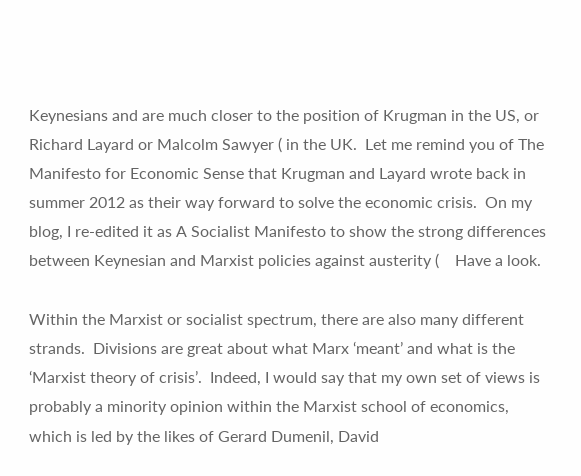Keynesians and are much closer to the position of Krugman in the US, or Richard Layard or Malcolm Sawyer ( in the UK.  Let me remind you of The Manifesto for Economic Sense that Krugman and Layard wrote back in summer 2012 as their way forward to solve the economic crisis.  On my blog, I re-edited it as A Socialist Manifesto to show the strong differences between Keynesian and Marxist policies against austerity (    Have a look.

Within the Marxist or socialist spectrum, there are also many different strands.  Divisions are great about what Marx ‘meant’ and what is the ‘Marxist theory of crisis’.  Indeed, I would say that my own set of views is probably a minority opinion within the Marxist school of economics, which is led by the likes of Gerard Dumenil, David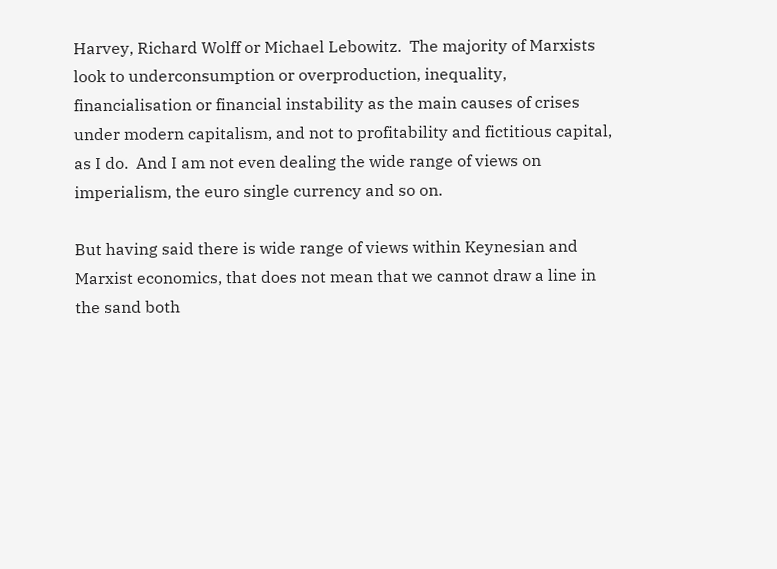Harvey, Richard Wolff or Michael Lebowitz.  The majority of Marxists look to underconsumption or overproduction, inequality, financialisation or financial instability as the main causes of crises under modern capitalism, and not to profitability and fictitious capital, as I do.  And I am not even dealing the wide range of views on imperialism, the euro single currency and so on.

But having said there is wide range of views within Keynesian and Marxist economics, that does not mean that we cannot draw a line in the sand both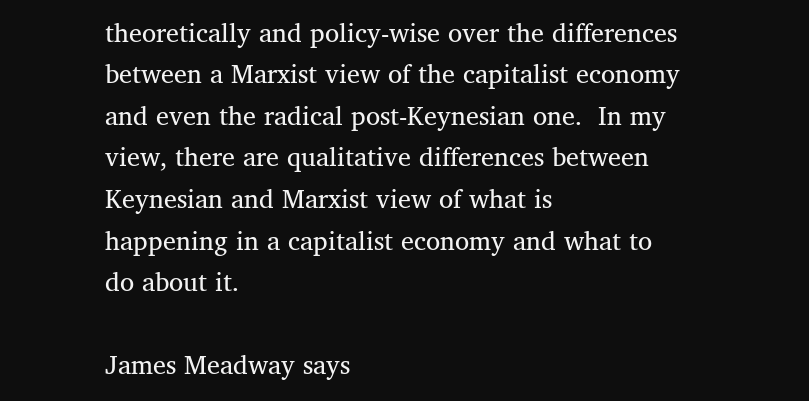theoretically and policy-wise over the differences between a Marxist view of the capitalist economy and even the radical post-Keynesian one.  In my view, there are qualitative differences between Keynesian and Marxist view of what is happening in a capitalist economy and what to do about it.

James Meadway says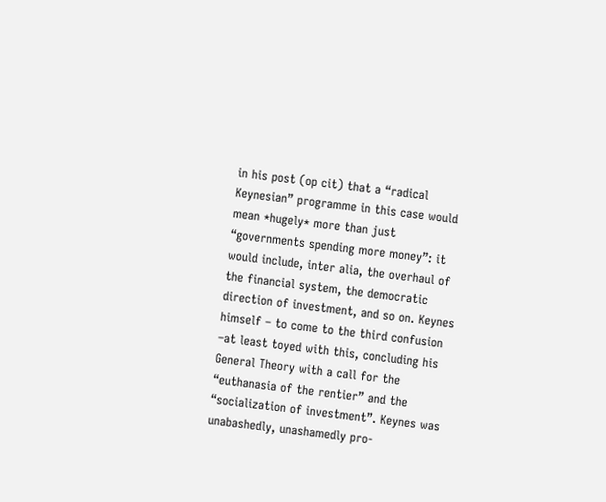in his post (op cit) that a “radical Keynesian” programme in this case would mean *hugely* more than just “governments spending more money”: it would include, inter alia, the overhaul of the financial system, the democratic direction of investment, and so on. Keynes himself – to come to the third confusion –at least toyed with this, concluding his General Theory with a call for the “euthanasia of the rentier” and the “socialization of investment”. Keynes was unabashedly, unashamedly pro-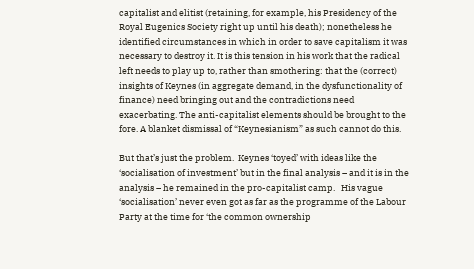capitalist and elitist (retaining, for example, his Presidency of the Royal Eugenics Society right up until his death); nonetheless he identified circumstances in which in order to save capitalism it was necessary to destroy it. It is this tension in his work that the radical left needs to play up to, rather than smothering: that the (correct) insights of Keynes (in aggregate demand, in the dysfunctionality of finance) need bringing out and the contradictions need exacerbating. The anti-capitalist elements should be brought to the fore. A blanket dismissal of “Keynesianism” as such cannot do this.

But that’s just the problem.  Keynes ‘toyed’ with ideas like the ‘socialisation of investment’ but in the final analysis – and it is in the analysis – he remained in the pro-capitalist camp.   His vague ‘socialisation’ never even got as far as the programme of the Labour Party at the time for ‘the common ownership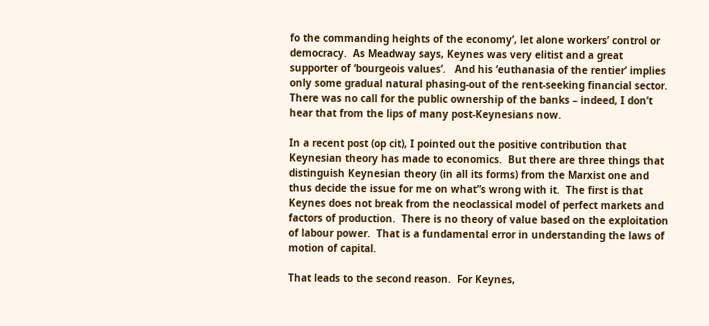fo the commanding heights of the economy’, let alone workers’ control or democracy.  As Meadway says, Keynes was very elitist and a great supporter of ‘bourgeois values’.   And his ‘euthanasia of the rentier’ implies only some gradual natural phasing-out of the rent-seeking financial sector.  There was no call for the public ownership of the banks – indeed, I don’t hear that from the lips of many post-Keynesians now.

In a recent post (op cit), I pointed out the positive contribution that Keynesian theory has made to economics.  But there are three things that distinguish Keynesian theory (in all its forms) from the Marxist one and thus decide the issue for me on what”s wrong with it.  The first is that Keynes does not break from the neoclassical model of perfect markets and factors of production.  There is no theory of value based on the exploitation of labour power.  That is a fundamental error in understanding the laws of motion of capital.

That leads to the second reason.  For Keynes,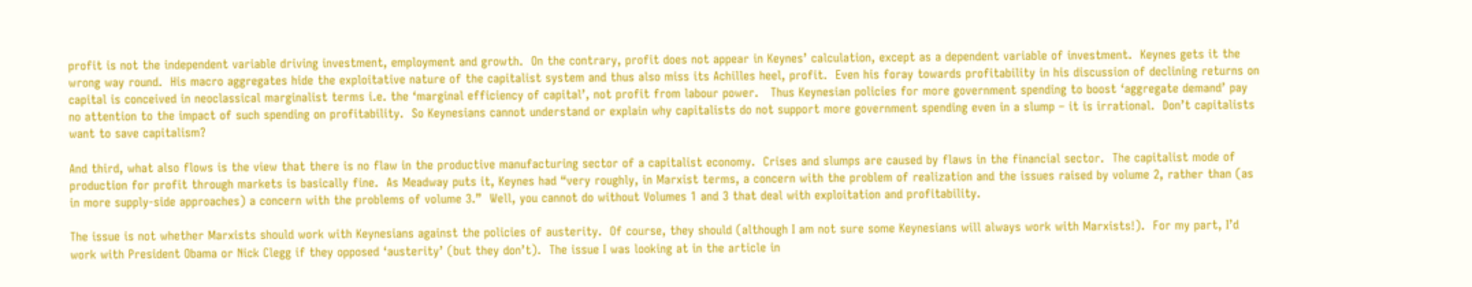profit is not the independent variable driving investment, employment and growth.  On the contrary, profit does not appear in Keynes’ calculation, except as a dependent variable of investment.  Keynes gets it the wrong way round.  His macro aggregates hide the exploitative nature of the capitalist system and thus also miss its Achilles heel, profit.  Even his foray towards profitability in his discussion of declining returns on capital is conceived in neoclassical marginalist terms i.e. the ‘marginal efficiency of capital’, not profit from labour power.   Thus Keynesian policies for more government spending to boost ‘aggregate demand’ pay no attention to the impact of such spending on profitability.  So Keynesians cannot understand or explain why capitalists do not support more government spending even in a slump – it is irrational.  Don’t capitalists want to save capitalism?

And third, what also flows is the view that there is no flaw in the productive manufacturing sector of a capitalist economy.  Crises and slumps are caused by flaws in the financial sector.  The capitalist mode of production for profit through markets is basically fine.  As Meadway puts it, Keynes had “very roughly, in Marxist terms, a concern with the problem of realization and the issues raised by volume 2, rather than (as in more supply-side approaches) a concern with the problems of volume 3.”  Well, you cannot do without Volumes 1 and 3 that deal with exploitation and profitability.

The issue is not whether Marxists should work with Keynesians against the policies of austerity.  Of course, they should (although I am not sure some Keynesians will always work with Marxists!).  For my part, I’d work with President Obama or Nick Clegg if they opposed ‘austerity’ (but they don’t).  The issue I was looking at in the article in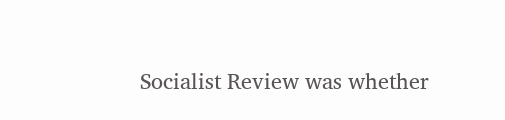Socialist Review was whether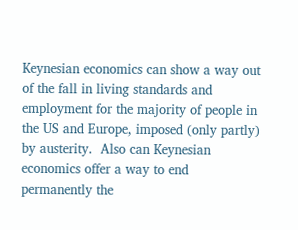Keynesian economics can show a way out of the fall in living standards and employment for the majority of people in the US and Europe, imposed (only partly) by austerity.  Also can Keynesian economics offer a way to end permanently the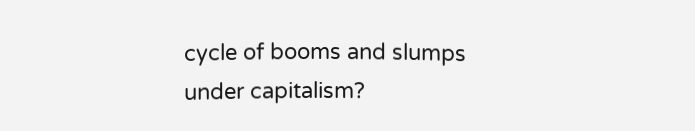cycle of booms and slumps under capitalism?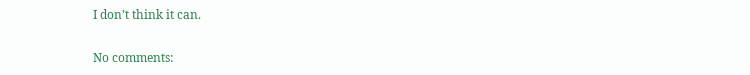I don’t think it can.

No comments: